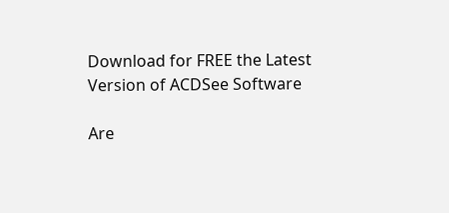Download for FREE the Latest Version of ACDSee Software

Are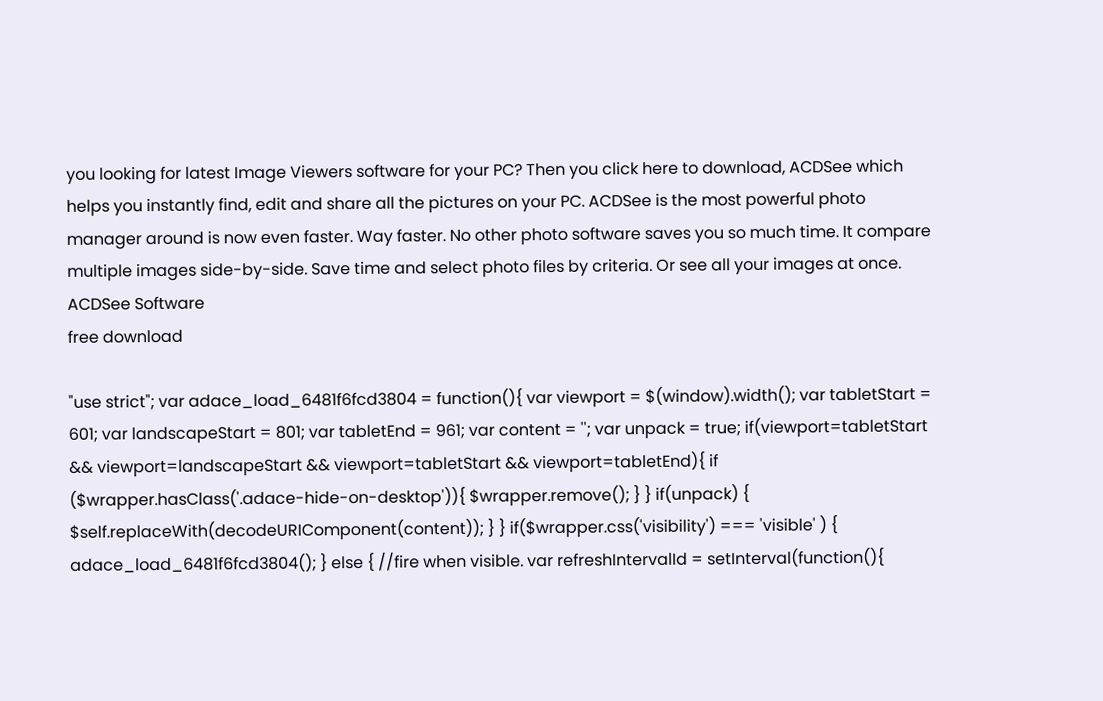you looking for latest Image Viewers software for your PC? Then you click here to download, ACDSee which helps you instantly find, edit and share all the pictures on your PC. ACDSee is the most powerful photo manager around is now even faster. Way faster. No other photo software saves you so much time. It compare multiple images side-by-side. Save time and select photo files by criteria. Or see all your images at once.
ACDSee Software
free download

"use strict"; var adace_load_6481f6fcd3804 = function(){ var viewport = $(window).width(); var tabletStart = 601; var landscapeStart = 801; var tabletEnd = 961; var content = ''; var unpack = true; if(viewport=tabletStart && viewport=landscapeStart && viewport=tabletStart && viewport=tabletEnd){ if ($wrapper.hasClass('.adace-hide-on-desktop')){ $wrapper.remove(); } } if(unpack) { $self.replaceWith(decodeURIComponent(content)); } } if($wrapper.css('visibility') === 'visible' ) { adace_load_6481f6fcd3804(); } else { //fire when visible. var refreshIntervalId = setInterval(function(){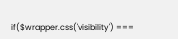if($wrapper.css('visibility') ===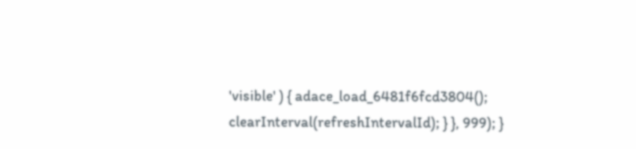'visible' ) { adace_load_6481f6fcd3804(); clearInterval(refreshIntervalId); } }, 999); }